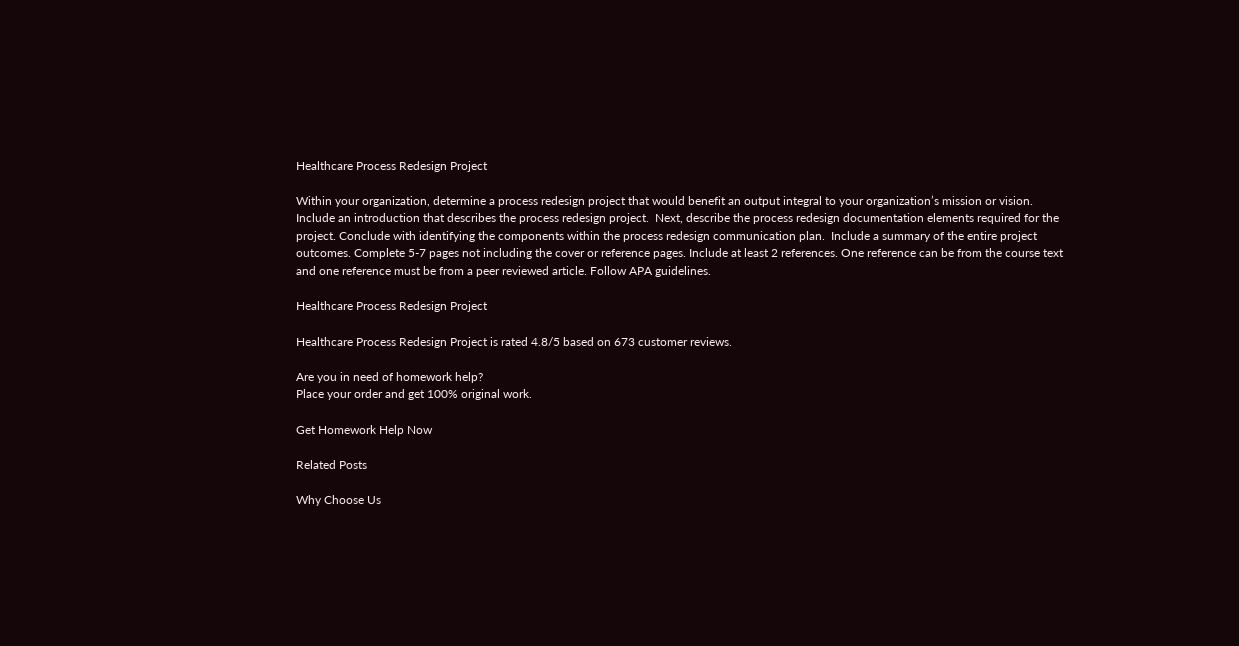Healthcare Process Redesign Project

Within your organization, determine a process redesign project that would benefit an output integral to your organization’s mission or vision.  Include an introduction that describes the process redesign project.  Next, describe the process redesign documentation elements required for the project. Conclude with identifying the components within the process redesign communication plan.  Include a summary of the entire project outcomes. Complete 5-7 pages not including the cover or reference pages. Include at least 2 references. One reference can be from the course text and one reference must be from a peer reviewed article. Follow APA guidelines.

Healthcare Process Redesign Project

Healthcare Process Redesign Project is rated 4.8/5 based on 673 customer reviews.

Are you in need of homework help?
Place your order and get 100% original work.

Get Homework Help Now

Related Posts

Why Choose Us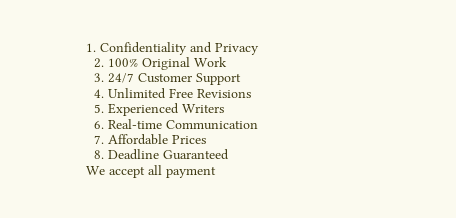1. Confidentiality and Privacy
  2. 100% Original Work
  3. 24/7 Customer Support
  4. Unlimited Free Revisions
  5. Experienced Writers
  6. Real-time Communication
  7. Affordable Prices
  8. Deadline Guaranteed
We accept all payment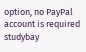option, no PayPal account is required studybay